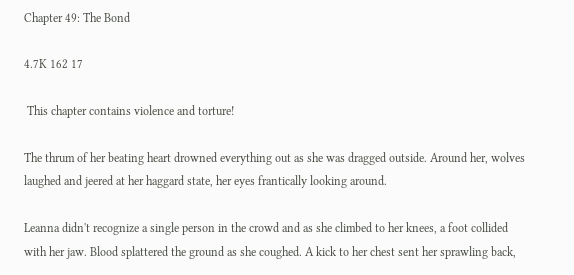Chapter 49: The Bond

4.7K 162 17

 This chapter contains violence and torture!

The thrum of her beating heart drowned everything out as she was dragged outside. Around her, wolves laughed and jeered at her haggard state, her eyes frantically looking around.

Leanna didn't recognize a single person in the crowd and as she climbed to her knees, a foot collided with her jaw. Blood splattered the ground as she coughed. A kick to her chest sent her sprawling back,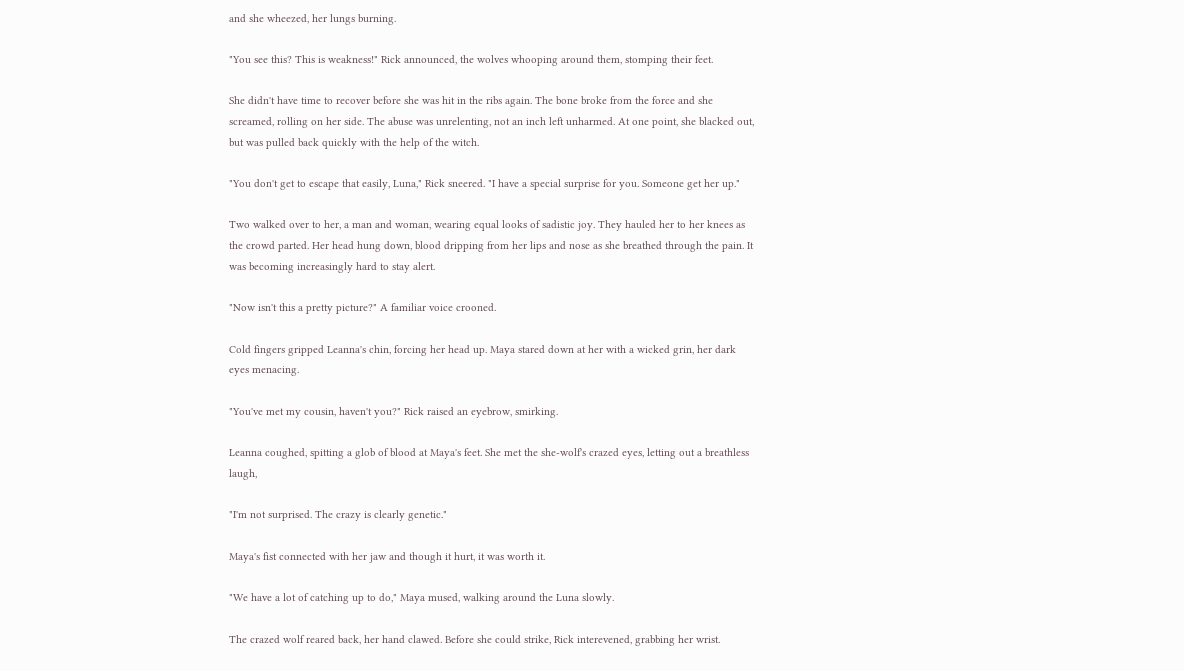and she wheezed, her lungs burning.

"You see this? This is weakness!" Rick announced, the wolves whooping around them, stomping their feet.

She didn't have time to recover before she was hit in the ribs again. The bone broke from the force and she screamed, rolling on her side. The abuse was unrelenting, not an inch left unharmed. At one point, she blacked out, but was pulled back quickly with the help of the witch.

"You don't get to escape that easily, Luna," Rick sneered. "I have a special surprise for you. Someone get her up."

Two walked over to her, a man and woman, wearing equal looks of sadistic joy. They hauled her to her knees as the crowd parted. Her head hung down, blood dripping from her lips and nose as she breathed through the pain. It was becoming increasingly hard to stay alert.

"Now isn't this a pretty picture?" A familiar voice crooned.

Cold fingers gripped Leanna's chin, forcing her head up. Maya stared down at her with a wicked grin, her dark eyes menacing.

"You've met my cousin, haven't you?" Rick raised an eyebrow, smirking.

Leanna coughed, spitting a glob of blood at Maya's feet. She met the she-wolf's crazed eyes, letting out a breathless laugh,

"I'm not surprised. The crazy is clearly genetic."

Maya's fist connected with her jaw and though it hurt, it was worth it.

"We have a lot of catching up to do," Maya mused, walking around the Luna slowly.

The crazed wolf reared back, her hand clawed. Before she could strike, Rick interevened, grabbing her wrist.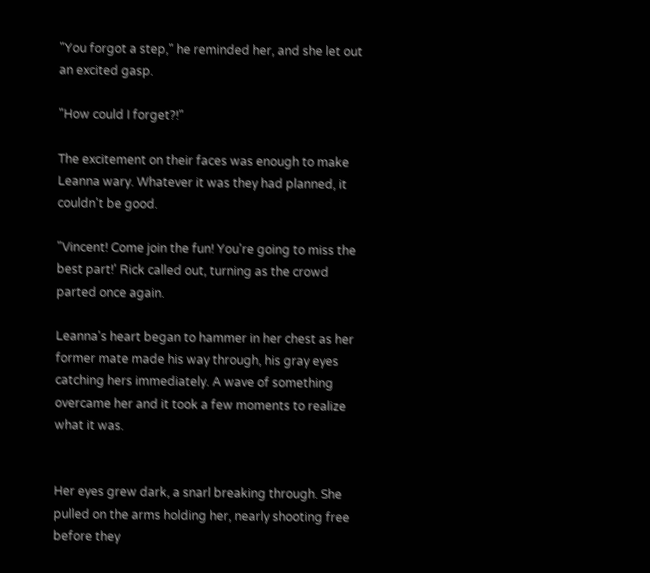"You forgot a step," he reminded her, and she let out an excited gasp.

"How could I forget?!"

The excitement on their faces was enough to make Leanna wary. Whatever it was they had planned, it couldn't be good.

"Vincent! Come join the fun! You're going to miss the best part!' Rick called out, turning as the crowd parted once again.

Leanna's heart began to hammer in her chest as her former mate made his way through, his gray eyes catching hers immediately. A wave of something overcame her and it took a few moments to realize what it was.


Her eyes grew dark, a snarl breaking through. She pulled on the arms holding her, nearly shooting free before they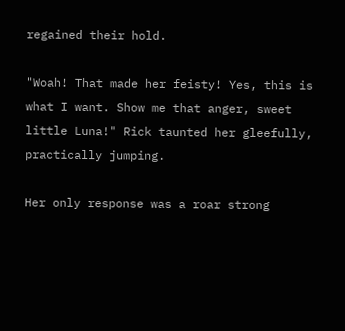regained their hold.

"Woah! That made her feisty! Yes, this is what I want. Show me that anger, sweet little Luna!" Rick taunted her gleefully, practically jumping.

Her only response was a roar strong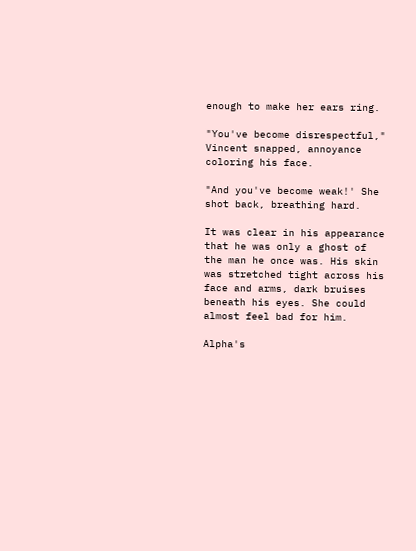enough to make her ears ring.

"You've become disrespectful," Vincent snapped, annoyance coloring his face.

"And you've become weak!' She shot back, breathing hard.

It was clear in his appearance that he was only a ghost of the man he once was. His skin was stretched tight across his face and arms, dark bruises beneath his eyes. She could almost feel bad for him.

Alpha's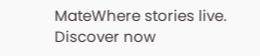MateWhere stories live. Discover now